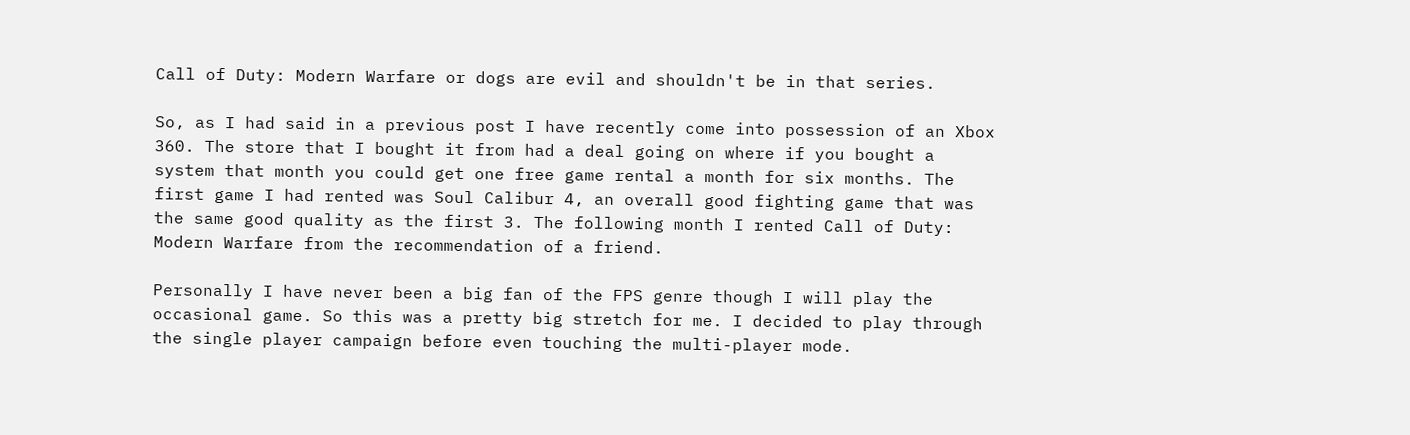Call of Duty: Modern Warfare or dogs are evil and shouldn't be in that series.

So, as I had said in a previous post I have recently come into possession of an Xbox 360. The store that I bought it from had a deal going on where if you bought a system that month you could get one free game rental a month for six months. The first game I had rented was Soul Calibur 4, an overall good fighting game that was the same good quality as the first 3. The following month I rented Call of Duty: Modern Warfare from the recommendation of a friend.

Personally I have never been a big fan of the FPS genre though I will play the occasional game. So this was a pretty big stretch for me. I decided to play through the single player campaign before even touching the multi-player mode.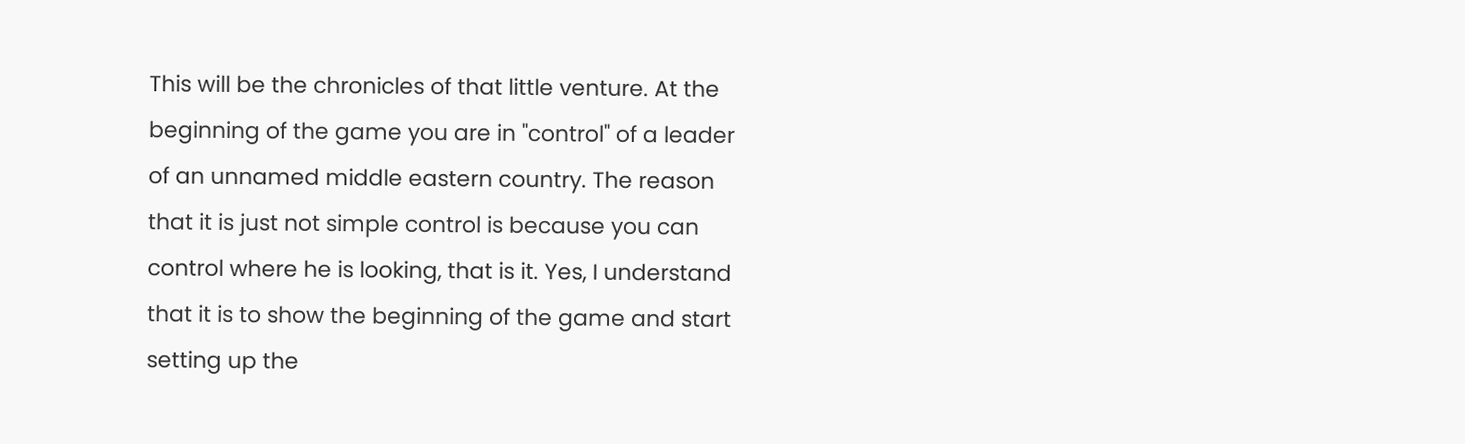This will be the chronicles of that little venture. At the beginning of the game you are in "control" of a leader of an unnamed middle eastern country. The reason that it is just not simple control is because you can control where he is looking, that is it. Yes, I understand that it is to show the beginning of the game and start setting up the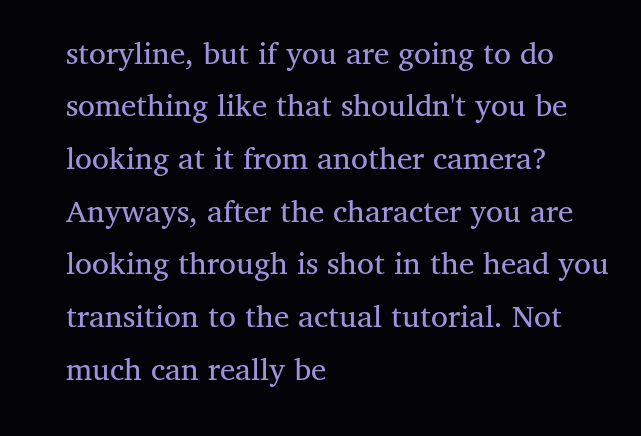storyline, but if you are going to do something like that shouldn't you be looking at it from another camera? Anyways, after the character you are looking through is shot in the head you transition to the actual tutorial. Not much can really be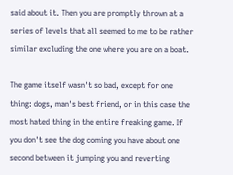said about it. Then you are promptly thrown at a series of levels that all seemed to me to be rather similar excluding the one where you are on a boat.

The game itself wasn't so bad, except for one thing: dogs, man's best friend, or in this case the most hated thing in the entire freaking game. If you don't see the dog coming you have about one second between it jumping you and reverting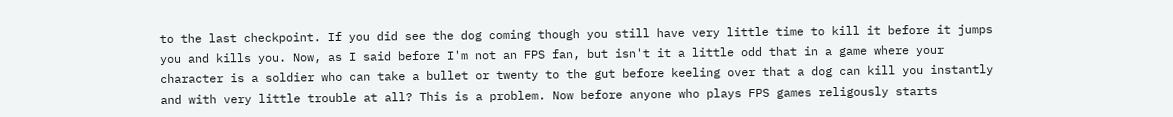to the last checkpoint. If you did see the dog coming though you still have very little time to kill it before it jumps you and kills you. Now, as I said before I'm not an FPS fan, but isn't it a little odd that in a game where your character is a soldier who can take a bullet or twenty to the gut before keeling over that a dog can kill you instantly and with very little trouble at all? This is a problem. Now before anyone who plays FPS games religously starts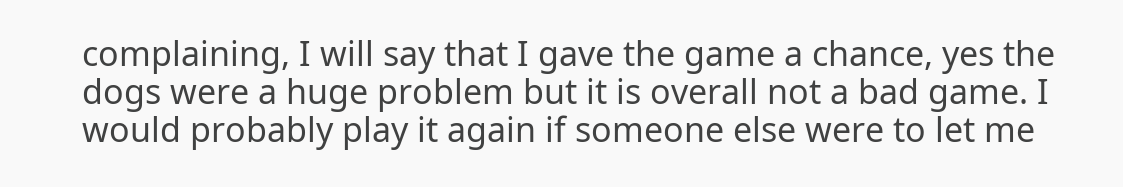complaining, I will say that I gave the game a chance, yes the dogs were a huge problem but it is overall not a bad game. I would probably play it again if someone else were to let me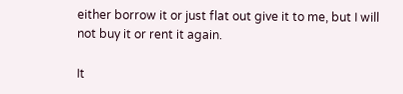either borrow it or just flat out give it to me, but I will not buy it or rent it again.

It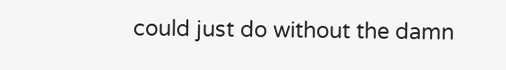could just do without the damn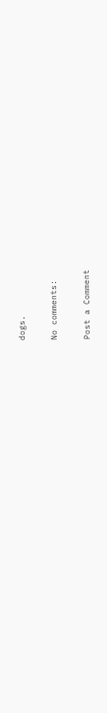dogs.

No comments:

Post a Comment